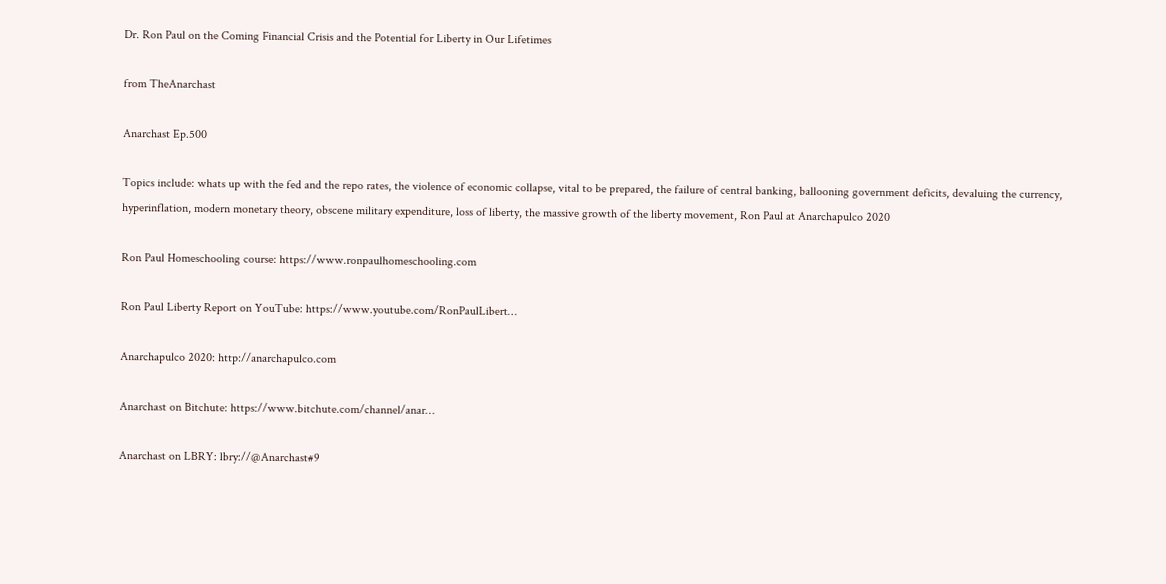Dr. Ron Paul on the Coming Financial Crisis and the Potential for Liberty in Our Lifetimes

from TheAnarchast

Anarchast Ep.500

Topics include: whats up with the fed and the repo rates, the violence of economic collapse, vital to be prepared, the failure of central banking, ballooning government deficits, devaluing the currency, hyperinflation, modern monetary theory, obscene military expenditure, loss of liberty, the massive growth of the liberty movement, Ron Paul at Anarchapulco 2020

Ron Paul Homeschooling course: https://www.ronpaulhomeschooling.com

Ron Paul Liberty Report on YouTube: https://www.youtube.com/RonPaulLibert…

Anarchapulco 2020: http://anarchapulco.com

Anarchast on Bitchute: https://www.bitchute.com/channel/anar…

Anarchast on LBRY: lbry://@Anarchast#9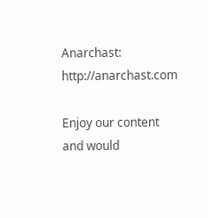Anarchast: http://anarchast.com

Enjoy our content and would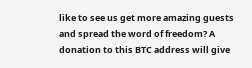like to see us get more amazing guests and spread the word of freedom? A donation to this BTC address will give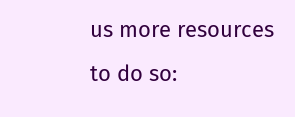us more resources to do so: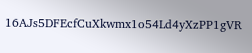16AJs5DFEcfCuXkwmx1o54Ld4yXzPP1gVR